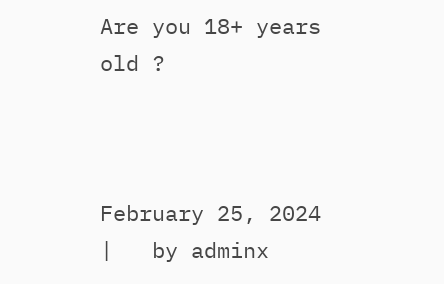Are you 18+ years old ?



February 25, 2024   |   by adminx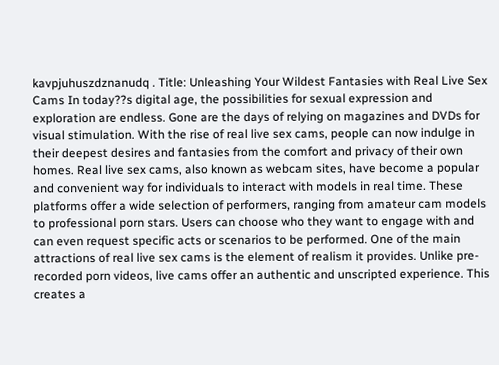kavpjuhuszdznanudq . Title: Unleashing Your Wildest Fantasies with Real Live Sex Cams In today??s digital age, the possibilities for sexual expression and exploration are endless. Gone are the days of relying on magazines and DVDs for visual stimulation. With the rise of real live sex cams, people can now indulge in their deepest desires and fantasies from the comfort and privacy of their own homes. Real live sex cams, also known as webcam sites, have become a popular and convenient way for individuals to interact with models in real time. These platforms offer a wide selection of performers, ranging from amateur cam models to professional porn stars. Users can choose who they want to engage with and can even request specific acts or scenarios to be performed. One of the main attractions of real live sex cams is the element of realism it provides. Unlike pre-recorded porn videos, live cams offer an authentic and unscripted experience. This creates a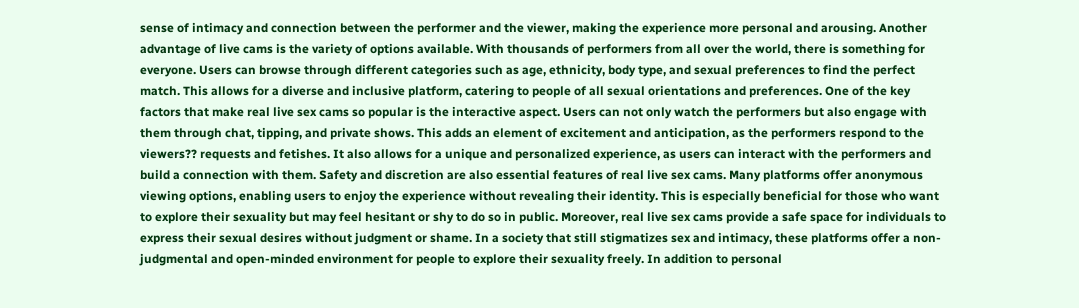sense of intimacy and connection between the performer and the viewer, making the experience more personal and arousing. Another advantage of live cams is the variety of options available. With thousands of performers from all over the world, there is something for everyone. Users can browse through different categories such as age, ethnicity, body type, and sexual preferences to find the perfect match. This allows for a diverse and inclusive platform, catering to people of all sexual orientations and preferences. One of the key factors that make real live sex cams so popular is the interactive aspect. Users can not only watch the performers but also engage with them through chat, tipping, and private shows. This adds an element of excitement and anticipation, as the performers respond to the viewers?? requests and fetishes. It also allows for a unique and personalized experience, as users can interact with the performers and build a connection with them. Safety and discretion are also essential features of real live sex cams. Many platforms offer anonymous viewing options, enabling users to enjoy the experience without revealing their identity. This is especially beneficial for those who want to explore their sexuality but may feel hesitant or shy to do so in public. Moreover, real live sex cams provide a safe space for individuals to express their sexual desires without judgment or shame. In a society that still stigmatizes sex and intimacy, these platforms offer a non-judgmental and open-minded environment for people to explore their sexuality freely. In addition to personal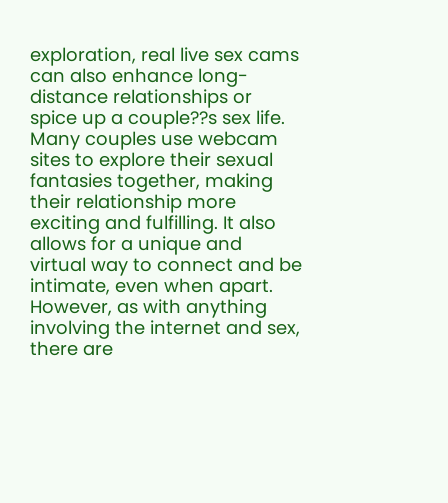exploration, real live sex cams can also enhance long-distance relationships or spice up a couple??s sex life. Many couples use webcam sites to explore their sexual fantasies together, making their relationship more exciting and fulfilling. It also allows for a unique and virtual way to connect and be intimate, even when apart. However, as with anything involving the internet and sex, there are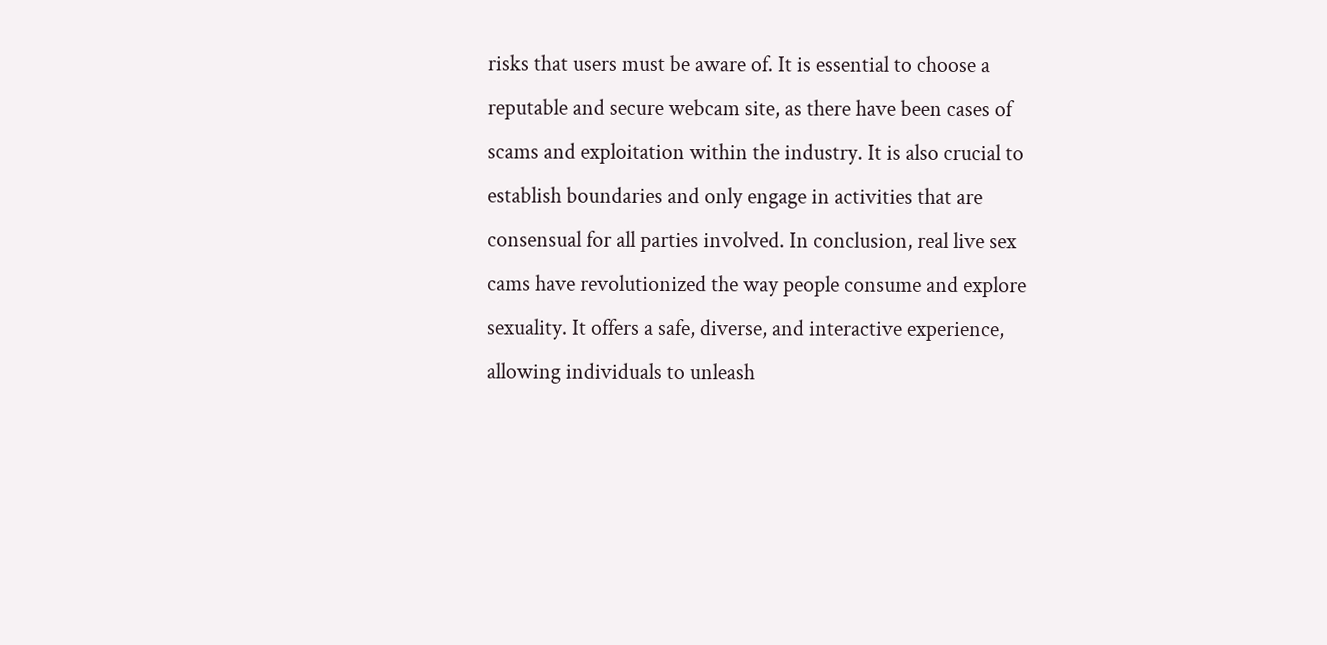risks that users must be aware of. It is essential to choose a reputable and secure webcam site, as there have been cases of scams and exploitation within the industry. It is also crucial to establish boundaries and only engage in activities that are consensual for all parties involved. In conclusion, real live sex cams have revolutionized the way people consume and explore sexuality. It offers a safe, diverse, and interactive experience, allowing individuals to unleash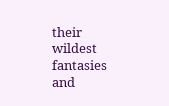their wildest fantasies and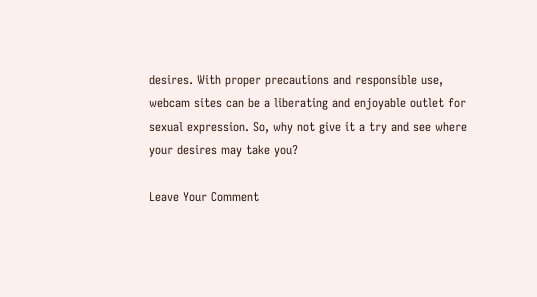desires. With proper precautions and responsible use, webcam sites can be a liberating and enjoyable outlet for sexual expression. So, why not give it a try and see where your desires may take you?

Leave Your Comment